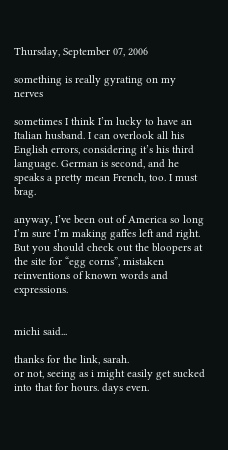Thursday, September 07, 2006

something is really gyrating on my nerves

sometimes I think I’m lucky to have an Italian husband. I can overlook all his English errors, considering it’s his third language. German is second, and he speaks a pretty mean French, too. I must brag.

anyway, I’ve been out of America so long I’m sure I’m making gaffes left and right. But you should check out the bloopers at the site for “egg corns”, mistaken reinventions of known words and expressions.


michi said...

thanks for the link, sarah.
or not, seeing as i might easily get sucked into that for hours. days even.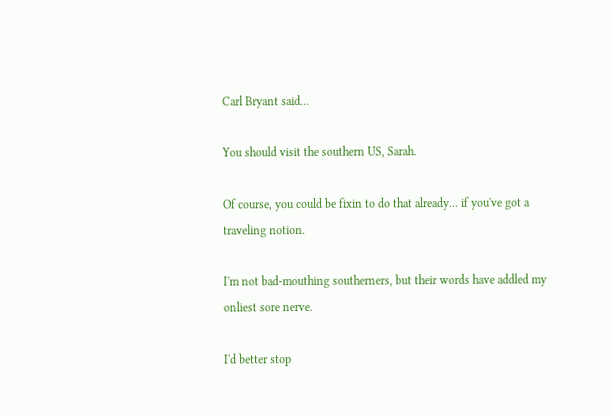Carl Bryant said...

You should visit the southern US, Sarah.

Of course, you could be fixin to do that already... if you've got a traveling notion.

I'm not bad-mouthing southerners, but their words have addled my onliest sore nerve.

I'd better stop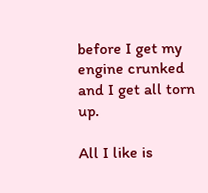before I get my engine crunked and I get all torn up.

All I like is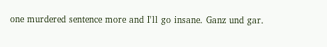one murdered sentence more and I'll go insane. Ganz und gar.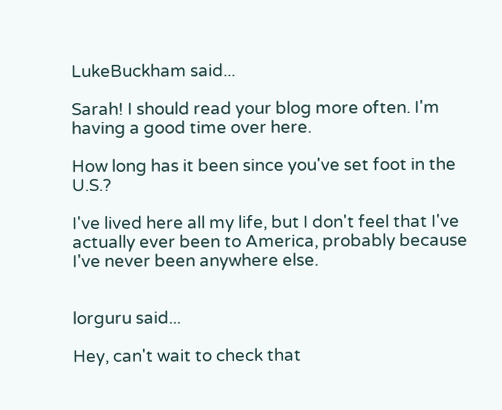LukeBuckham said...

Sarah! I should read your blog more often. I'm having a good time over here.

How long has it been since you've set foot in the U.S.?

I've lived here all my life, but I don't feel that I've actually ever been to America, probably because I've never been anywhere else.


lorguru said...

Hey, can't wait to check that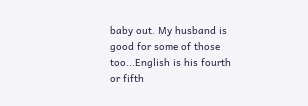baby out. My husband is good for some of those too...English is his fourth or fifth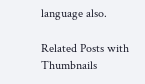language also.

Related Posts with Thumbnails